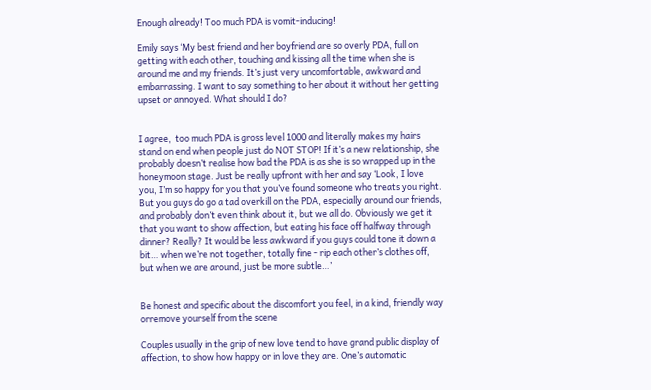Enough already! Too much PDA is vomit-inducing!

Emily says ‘My best friend and her boyfriend are so overly PDA, full on getting with each other, touching and kissing all the time when she is around me and my friends. It’s just very uncomfortable, awkward and embarrassing. I want to say something to her about it without her getting upset or annoyed. What should I do?


I agree,  too much PDA is gross level 1000 and literally makes my hairs stand on end when people just do NOT STOP! If it’s a new relationship, she probably doesn’t realise how bad the PDA is as she is so wrapped up in the honeymoon stage. Just be really upfront with her and say ‘Look, I love you, I’m so happy for you that you’ve found someone who treats you right. But you guys do go a tad overkill on the PDA, especially around our friends, and probably don’t even think about it, but we all do. Obviously we get it that you want to show affection, but eating his face off halfway through dinner? Really? It would be less awkward if you guys could tone it down a bit… when we’re not together, totally fine - rip each other’s clothes off, but when we are around, just be more subtle…’


Be honest and specific about the discomfort you feel, in a kind, friendly way orremove yourself from the scene

Couples usually in the grip of new love tend to have grand public display of affection, to show how happy or in love they are. One’s automatic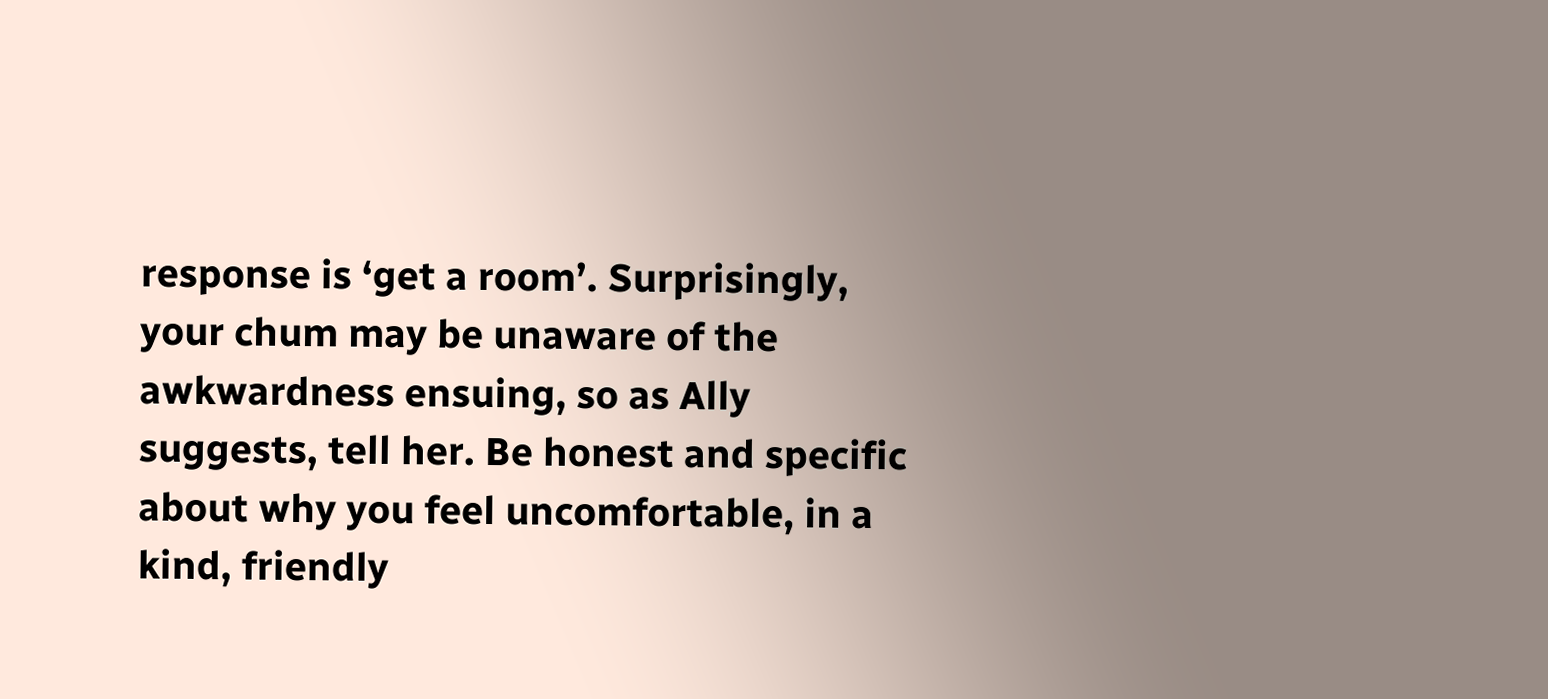response is ‘get a room’. Surprisingly, your chum may be unaware of the awkwardness ensuing, so as Ally suggests, tell her. Be honest and specific about why you feel uncomfortable, in a kind, friendly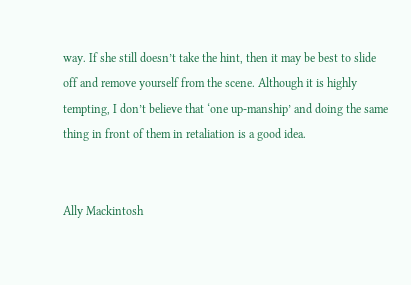way. If she still doesn’t take the hint, then it may be best to slide off and remove yourself from the scene. Although it is highly tempting, I don’t believe that ‘one up-manship’ and doing the same thing in front of them in retaliation is a good idea.


Ally Mackintosh